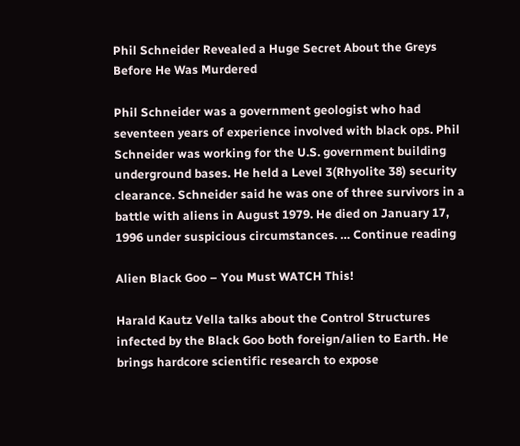Phil Schneider Revealed a Huge Secret About the Greys Before He Was Murdered

Phil Schneider was a government geologist who had seventeen years of experience involved with black ops. Phil Schneider was working for the U.S. government building underground bases. He held a Level 3(Rhyolite 38) security clearance. Schneider said he was one of three survivors in a battle with aliens in August 1979. He died on January 17, 1996 under suspicious circumstances. … Continue reading

Alien Black Goo – You Must WATCH This!

Harald Kautz Vella talks about the Control Structures infected by the Black Goo both foreign/alien to Earth. He brings hardcore scientific research to expose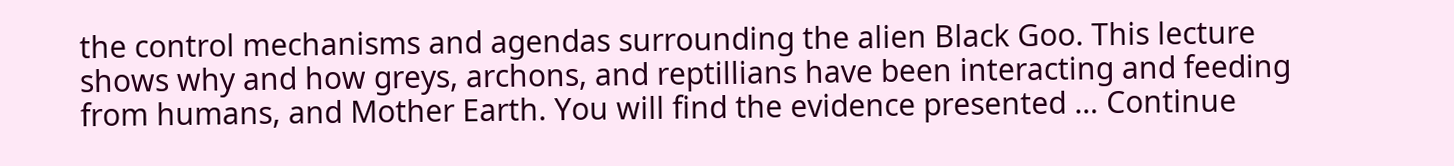the control mechanisms and agendas surrounding the alien Black Goo. This lecture shows why and how greys, archons, and reptillians have been interacting and feeding from humans, and Mother Earth. You will find the evidence presented … Continue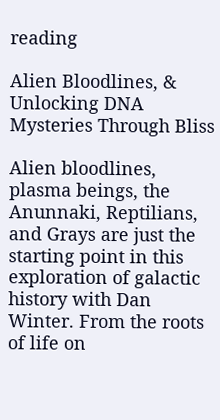reading

Alien Bloodlines, & Unlocking DNA Mysteries Through Bliss

Alien bloodlines, plasma beings, the Anunnaki, Reptilians, and Grays are just the starting point in this exploration of galactic history with Dan Winter. From the roots of life on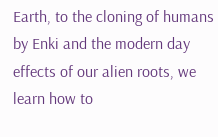Earth, to the cloning of humans by Enki and the modern day effects of our alien roots, we learn how to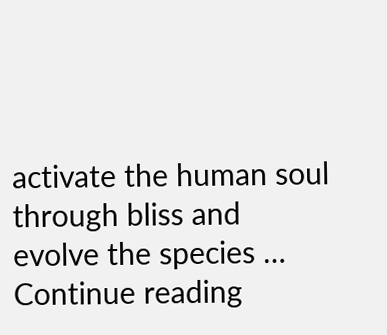activate the human soul through bliss and evolve the species … Continue reading